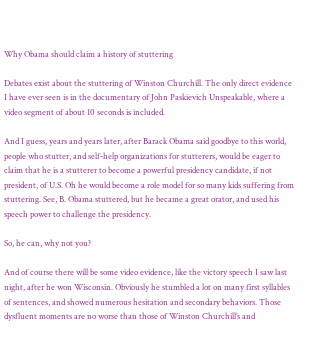Why Obama should claim a history of stuttering

Debates exist about the stuttering of Winston Churchill. The only direct evidence I have ever seen is in the documentary of John Paskievich Unspeakable, where a video segment of about 10 seconds is included.

And I guess, years and years later, after Barack Obama said goodbye to this world, people who stutter, and self-help organizations for stutterers, would be eager to claim that he is a stutterer to become a powerful presidency candidate, if not president, of U.S. Oh he would become a role model for so many kids suffering from stuttering. See, B. Obama stuttered, but he became a great orator, and used his speech power to challenge the presidency.

So, he can, why not you?

And of course there will be some video evidence, like the victory speech I saw last night, after he won Wisconsin. Obviously he stumbled a lot on many first syllables of sentences, and showed numerous hesitation and secondary behaviors. Those dysfluent moments are no worse than those of Winston Churchill’s and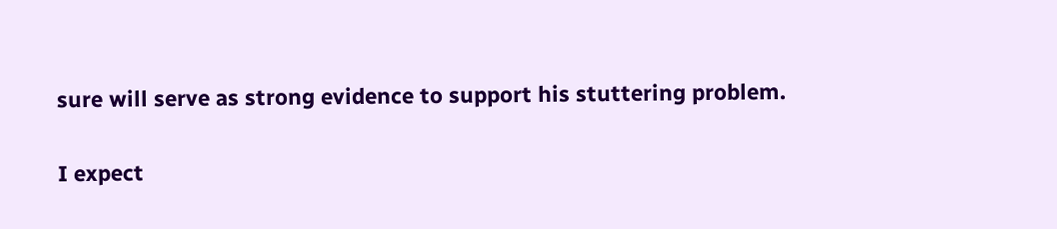sure will serve as strong evidence to support his stuttering problem.

I expect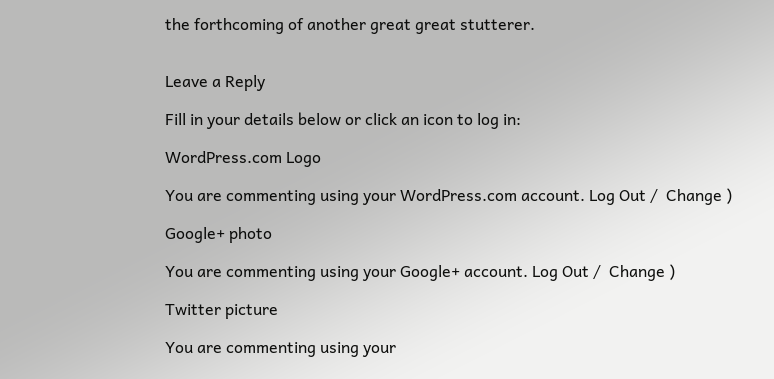the forthcoming of another great great stutterer.


Leave a Reply

Fill in your details below or click an icon to log in:

WordPress.com Logo

You are commenting using your WordPress.com account. Log Out /  Change )

Google+ photo

You are commenting using your Google+ account. Log Out /  Change )

Twitter picture

You are commenting using your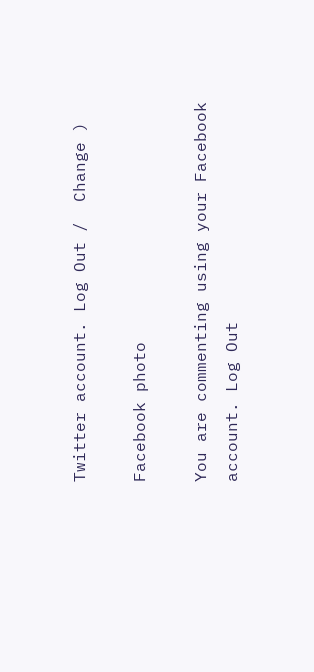Twitter account. Log Out /  Change )

Facebook photo

You are commenting using your Facebook account. Log Out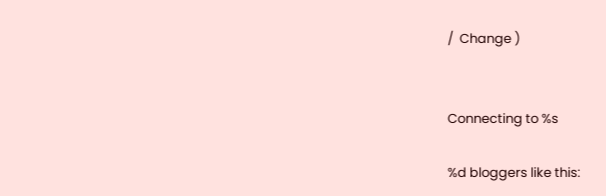/  Change )


Connecting to %s

%d bloggers like this: